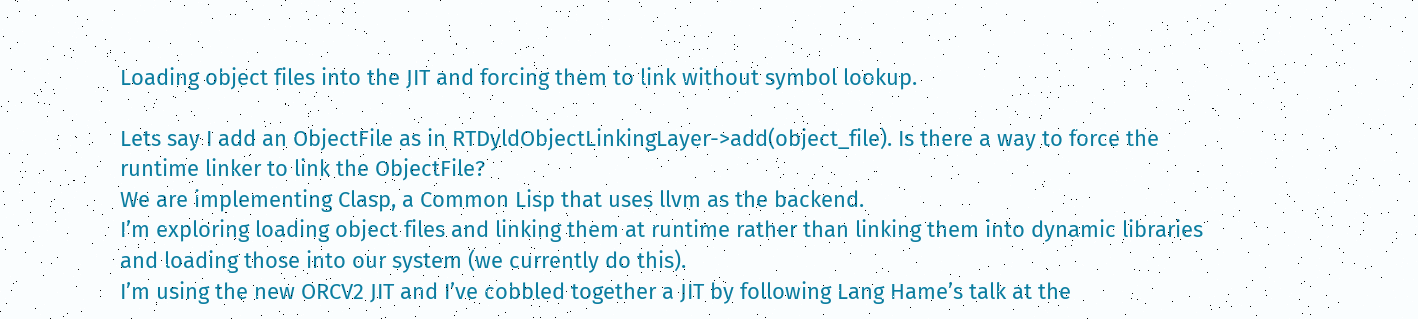Loading object files into the JIT and forcing them to link without symbol lookup.

Lets say I add an ObjectFile as in RTDyldObjectLinkingLayer->add(object_file). Is there a way to force the runtime linker to link the ObjectFile?
We are implementing Clasp, a Common Lisp that uses llvm as the backend.
I’m exploring loading object files and linking them at runtime rather than linking them into dynamic libraries and loading those into our system (we currently do this).
I’m using the new ORCV2 JIT and I’ve cobbled together a JIT by following Lang Hame’s talk at the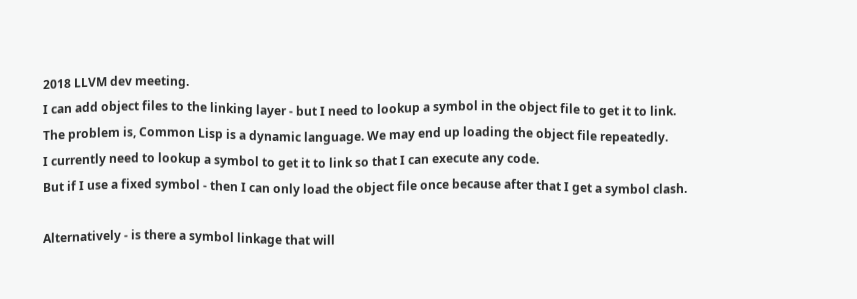2018 LLVM dev meeting.
I can add object files to the linking layer - but I need to lookup a symbol in the object file to get it to link.
The problem is, Common Lisp is a dynamic language. We may end up loading the object file repeatedly.
I currently need to lookup a symbol to get it to link so that I can execute any code.
But if I use a fixed symbol - then I can only load the object file once because after that I get a symbol clash.

Alternatively - is there a symbol linkage that will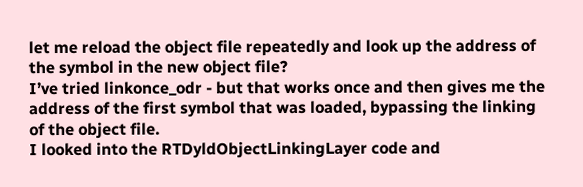let me reload the object file repeatedly and look up the address of the symbol in the new object file?
I’ve tried linkonce_odr - but that works once and then gives me the address of the first symbol that was loaded, bypassing the linking of the object file.
I looked into the RTDyldObjectLinkingLayer code and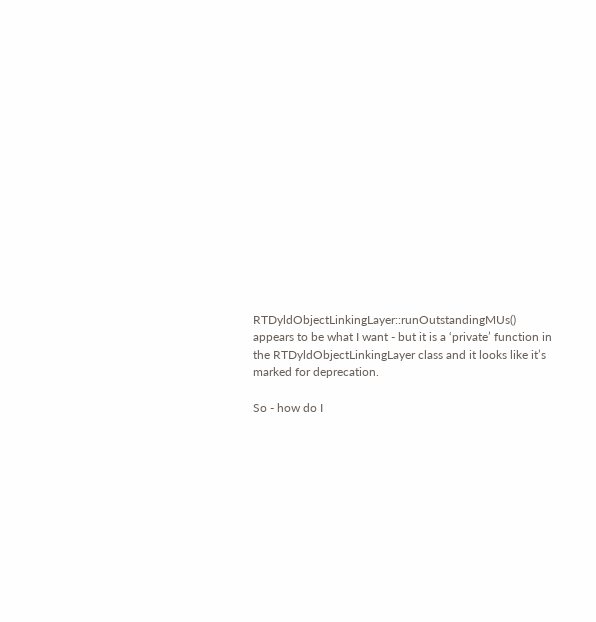RTDyldObjectLinkingLayer::runOutstandingMUs() appears to be what I want - but it is a ‘private’ function in the RTDyldObjectLinkingLayer class and it looks like it’s marked for deprecation.

So - how do I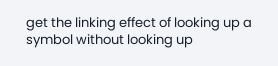get the linking effect of looking up a symbol without looking up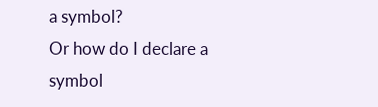a symbol?
Or how do I declare a symbol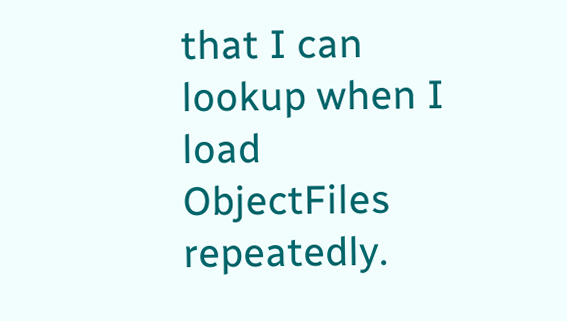that I can lookup when I load ObjectFiles repeatedly.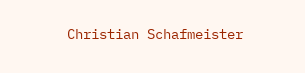Christian Schafmeister